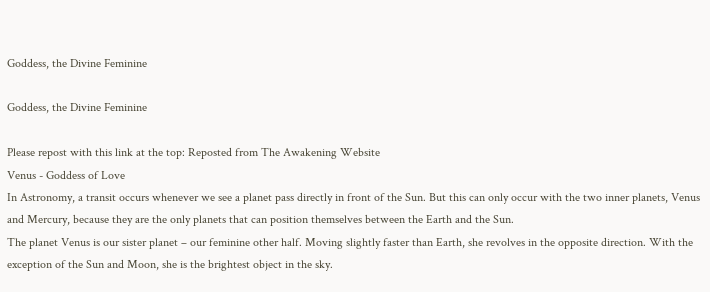Goddess, the Divine Feminine

Goddess, the Divine Feminine

Please repost with this link at the top: Reposted from The Awakening Website
Venus - Goddess of Love
In Astronomy, a transit occurs whenever we see a planet pass directly in front of the Sun. But this can only occur with the two inner planets, Venus and Mercury, because they are the only planets that can position themselves between the Earth and the Sun.
The planet Venus is our sister planet – our feminine other half. Moving slightly faster than Earth, she revolves in the opposite direction. With the exception of the Sun and Moon, she is the brightest object in the sky.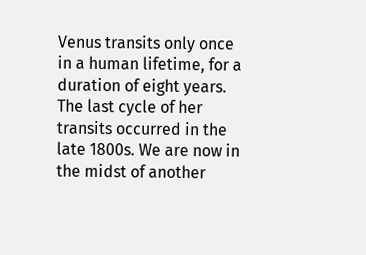Venus transits only once in a human lifetime, for a duration of eight years. The last cycle of her transits occurred in the late 1800s. We are now in the midst of another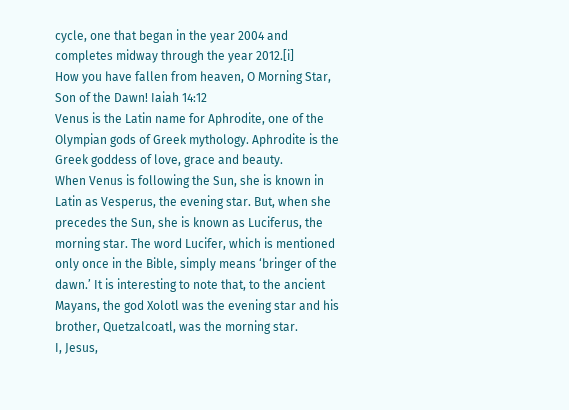cycle, one that began in the year 2004 and completes midway through the year 2012.[i]
How you have fallen from heaven, O Morning Star, Son of the Dawn! Iaiah 14:12
Venus is the Latin name for Aphrodite, one of the Olympian gods of Greek mythology. Aphrodite is the Greek goddess of love, grace and beauty.
When Venus is following the Sun, she is known in Latin as Vesperus, the evening star. But, when she precedes the Sun, she is known as Luciferus, the morning star. The word Lucifer, which is mentioned only once in the Bible, simply means ‘bringer of the dawn.’ It is interesting to note that, to the ancient Mayans, the god Xolotl was the evening star and his brother, Quetzalcoatl, was the morning star.
I, Jesus,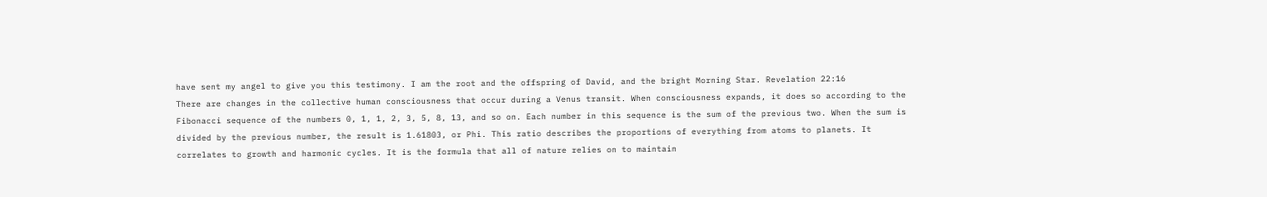have sent my angel to give you this testimony. I am the root and the offspring of David, and the bright Morning Star. Revelation 22:16
There are changes in the collective human consciousness that occur during a Venus transit. When consciousness expands, it does so according to the Fibonacci sequence of the numbers 0, 1, 1, 2, 3, 5, 8, 13, and so on. Each number in this sequence is the sum of the previous two. When the sum is divided by the previous number, the result is 1.61803, or Phi. This ratio describes the proportions of everything from atoms to planets. It correlates to growth and harmonic cycles. It is the formula that all of nature relies on to maintain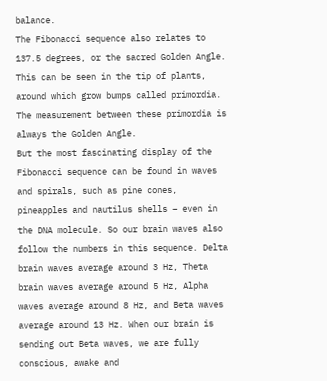balance.
The Fibonacci sequence also relates to 137.5 degrees, or the sacred Golden Angle. This can be seen in the tip of plants, around which grow bumps called primordia. The measurement between these primordia is always the Golden Angle.
But the most fascinating display of the Fibonacci sequence can be found in waves and spirals, such as pine cones, pineapples and nautilus shells – even in the DNA molecule. So our brain waves also follow the numbers in this sequence. Delta brain waves average around 3 Hz, Theta brain waves average around 5 Hz, Alpha waves average around 8 Hz, and Beta waves average around 13 Hz. When our brain is sending out Beta waves, we are fully conscious, awake and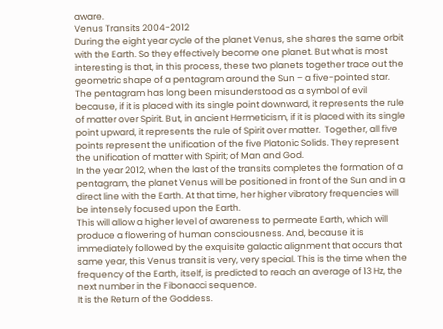aware.
Venus Transits 2004-2012
During the eight year cycle of the planet Venus, she shares the same orbit with the Earth. So they effectively become one planet. But what is most interesting is that, in this process, these two planets together trace out the geometric shape of a pentagram around the Sun – a five-pointed star.
The pentagram has long been misunderstood as a symbol of evil because, if it is placed with its single point downward, it represents the rule of matter over Spirit. But, in ancient Hermeticism, if it is placed with its single point upward, it represents the rule of Spirit over matter.  Together, all five points represent the unification of the five Platonic Solids. They represent the unification of matter with Spirit; of Man and God.
In the year 2012, when the last of the transits completes the formation of a pentagram, the planet Venus will be positioned in front of the Sun and in a direct line with the Earth. At that time, her higher vibratory frequencies will be intensely focused upon the Earth.
This will allow a higher level of awareness to permeate Earth, which will produce a flowering of human consciousness. And, because it is immediately followed by the exquisite galactic alignment that occurs that same year, this Venus transit is very, very special. This is the time when the frequency of the Earth, itself, is predicted to reach an average of 13 Hz, the next number in the Fibonacci sequence.
It is the Return of the Goddess.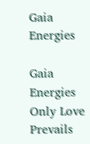Gaia Energies

Gaia Energies
Only Love Prevails